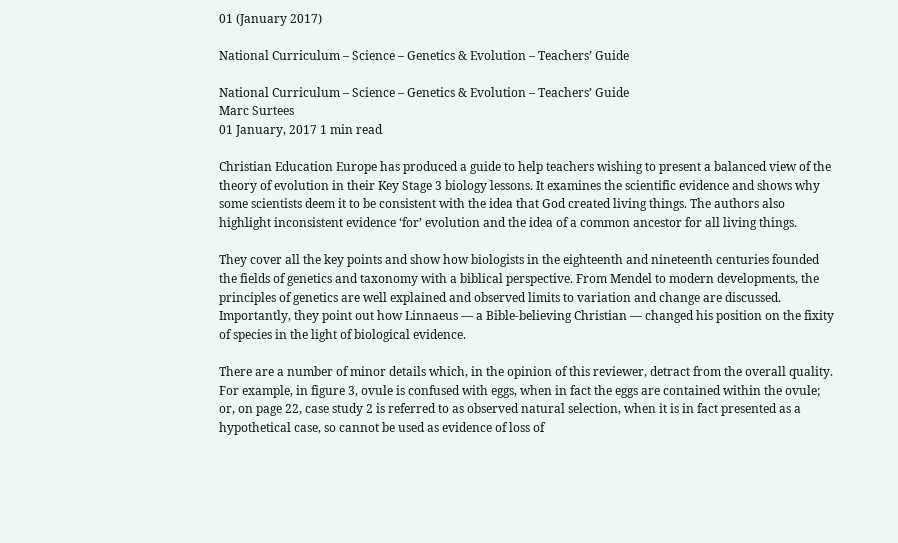01 (January 2017)

National Curriculum – Science – Genetics & Evolution – Teachers’ Guide

National Curriculum – Science – Genetics & Evolution – Teachers’ Guide
Marc Surtees
01 January, 2017 1 min read

Christian Education Europe has produced a guide to help teachers wishing to present a balanced view of the theory of evolution in their Key Stage 3 biology lessons. It examines the scientific evidence and shows why some scientists deem it to be consistent with the idea that God created living things. The authors also highlight inconsistent evidence ‘for’ evolution and the idea of a common ancestor for all living things.

They cover all the key points and show how biologists in the eighteenth and nineteenth centuries founded the fields of genetics and taxonomy with a biblical perspective. From Mendel to modern developments, the principles of genetics are well explained and observed limits to variation and change are discussed. Importantly, they point out how Linnaeus — a Bible-believing Christian — changed his position on the fixity of species in the light of biological evidence.

There are a number of minor details which, in the opinion of this reviewer, detract from the overall quality. For example, in figure 3, ovule is confused with eggs, when in fact the eggs are contained within the ovule; or, on page 22, case study 2 is referred to as observed natural selection, when it is in fact presented as a hypothetical case, so cannot be used as evidence of loss of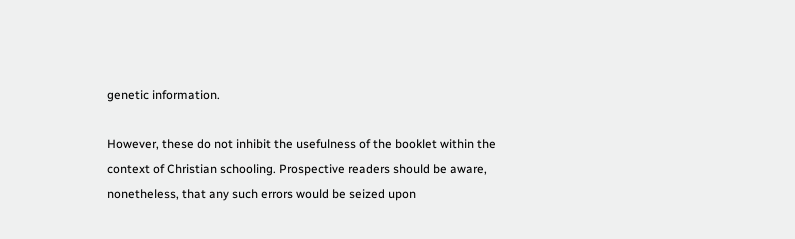genetic information.

However, these do not inhibit the usefulness of the booklet within the context of Christian schooling. Prospective readers should be aware, nonetheless, that any such errors would be seized upon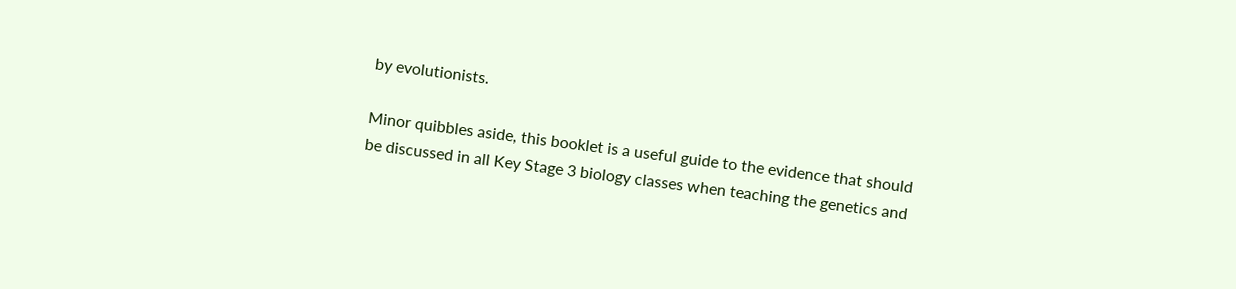by evolutionists.

Minor quibbles aside, this booklet is a useful guide to the evidence that should be discussed in all Key Stage 3 biology classes when teaching the genetics and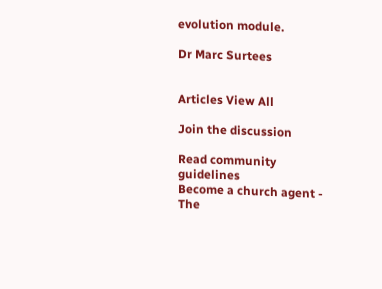evolution module.

Dr Marc Surtees


Articles View All

Join the discussion

Read community guidelines
Become a church agent - The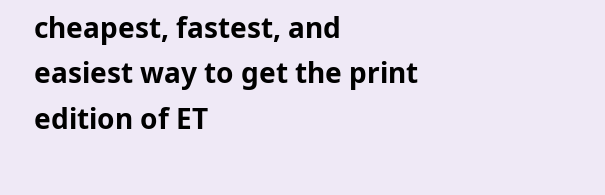cheapest, fastest, and easiest way to get the print edition of ET